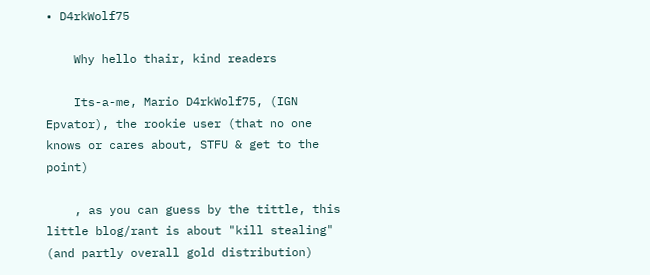• D4rkWolf75

    Why hello thair, kind readers

    Its-a-me, Mario D4rkWolf75, (IGN Epvator), the rookie user (that no one knows or cares about, STFU & get to the point)

    , as you can guess by the tittle, this little blog/rant is about "kill stealing" (and partly overall gold distribution)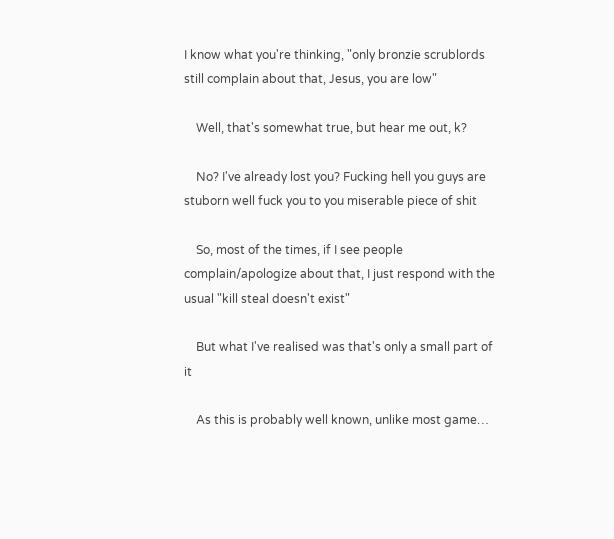I know what you're thinking, "only bronzie scrublords still complain about that, Jesus, you are low"

    Well, that's somewhat true, but hear me out, k?

    No? I've already lost you? Fucking hell you guys are stuborn well fuck you to you miserable piece of shit

    So, most of the times, if I see people complain/apologize about that, I just respond with the usual "kill steal doesn't exist"

    But what I've realised was that's only a small part of it

    As this is probably well known, unlike most game…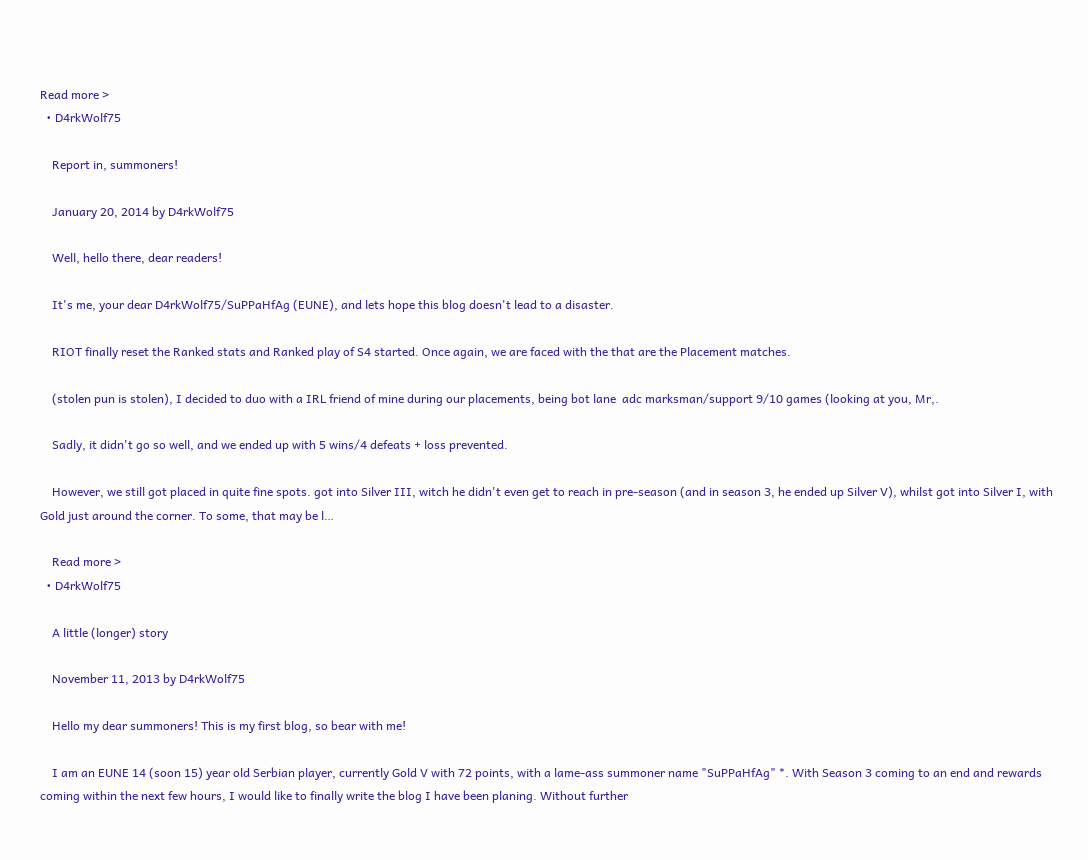Read more >
  • D4rkWolf75

    Report in, summoners!

    January 20, 2014 by D4rkWolf75

    Well, hello there, dear readers!

    It's me, your dear D4rkWolf75/SuPPaHfAg (EUNE), and lets hope this blog doesn't lead to a disaster.

    RIOT finally reset the Ranked stats and Ranked play of S4 started. Once again, we are faced with the that are the Placement matches.

    (stolen pun is stolen), I decided to duo with a IRL friend of mine during our placements, being bot lane  adc marksman/support 9/10 games (looking at you, Mr,.

    Sadly, it didn't go so well, and we ended up with 5 wins/4 defeats + loss prevented.

    However, we still got placed in quite fine spots. got into Silver III, witch he didn't even get to reach in pre-season (and in season 3, he ended up Silver V), whilst got into Silver I, with Gold just around the corner. To some, that may be l…

    Read more >
  • D4rkWolf75

    A little (longer) story

    November 11, 2013 by D4rkWolf75

    Hello my dear summoners! This is my first blog, so bear with me!

    I am an EUNE 14 (soon 15) year old Serbian player, currently Gold V with 72 points, with a lame-ass summoner name "SuPPaHfAg" *. With Season 3 coming to an end and rewards coming within the next few hours, I would like to finally write the blog I have been planing. Without further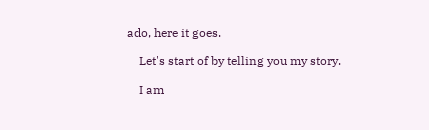ado, here it goes.

    Let's start of by telling you my story.

    I am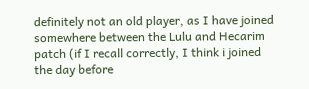definitely not an old player, as I have joined somewhere between the Lulu and Hecarim patch (if I recall correctly, I think i joined the day before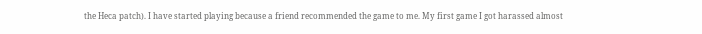the Heca patch). I have started playing because a friend recommended the game to me. My first game I got harassed almost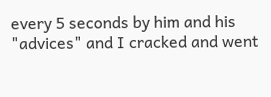every 5 seconds by him and his "advices" and I cracked and went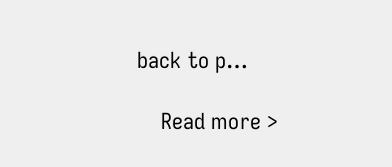back to p…

    Read more >